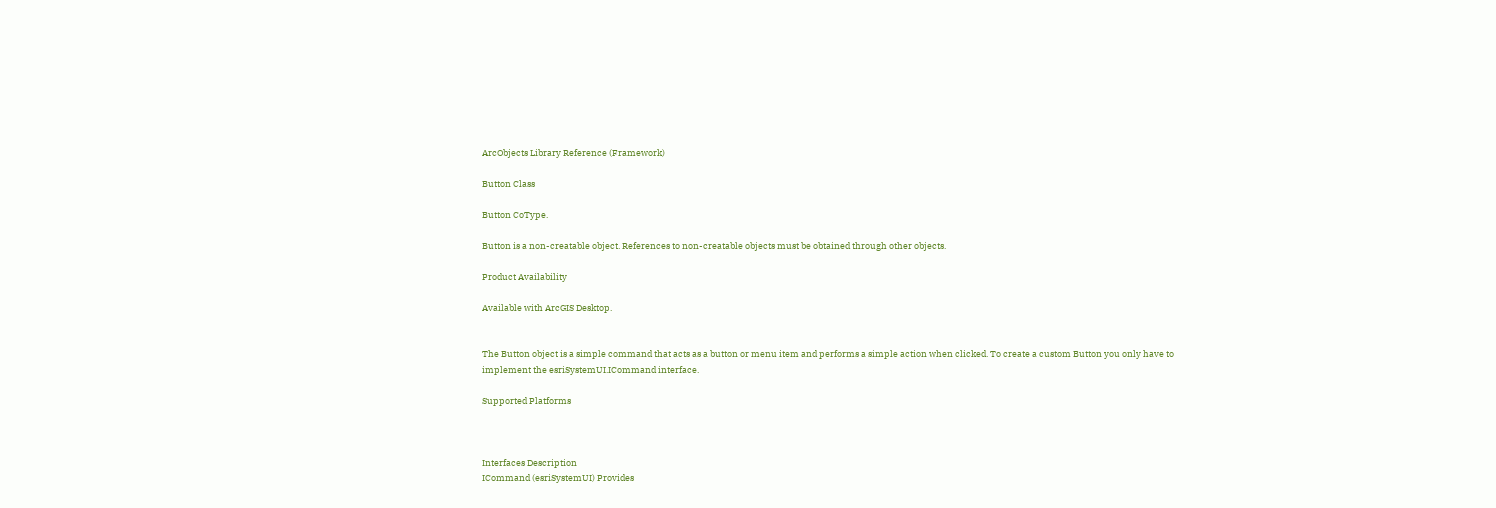ArcObjects Library Reference (Framework)

Button Class

Button CoType.

Button is a non-creatable object. References to non-creatable objects must be obtained through other objects.

Product Availability

Available with ArcGIS Desktop.


The Button object is a simple command that acts as a button or menu item and performs a simple action when clicked. To create a custom Button you only have to implement the esriSystemUI.ICommand interface.

Supported Platforms



Interfaces Description
ICommand (esriSystemUI) Provides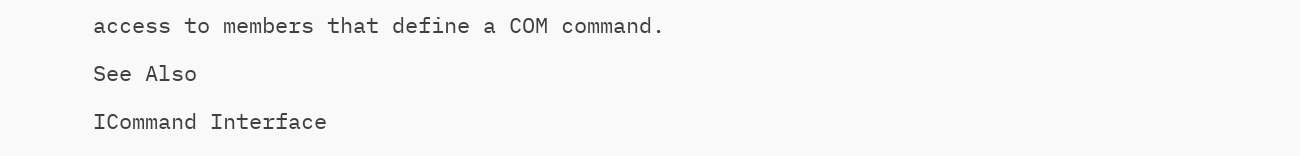access to members that define a COM command.

See Also

ICommand Interface